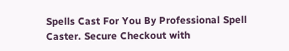Spells Cast For You By Professional Spell Caster. Secure Checkout with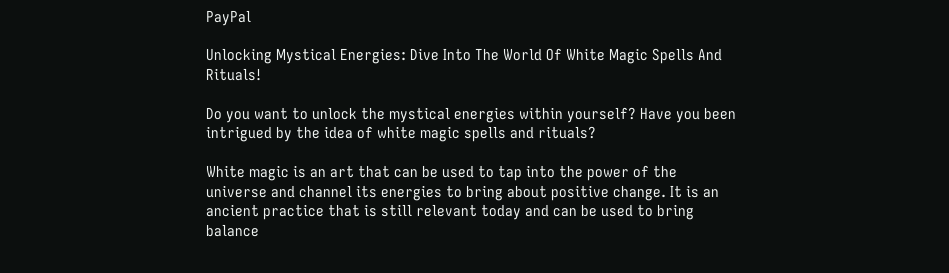PayPal

Unlocking Mystical Energies: Dive Into The World Of White Magic Spells And Rituals!

Do you want to unlock the mystical energies within yourself? Have you been intrigued by the idea of white magic spells and rituals?

White magic is an art that can be used to tap into the power of the universe and channel its energies to bring about positive change. It is an ancient practice that is still relevant today and can be used to bring balance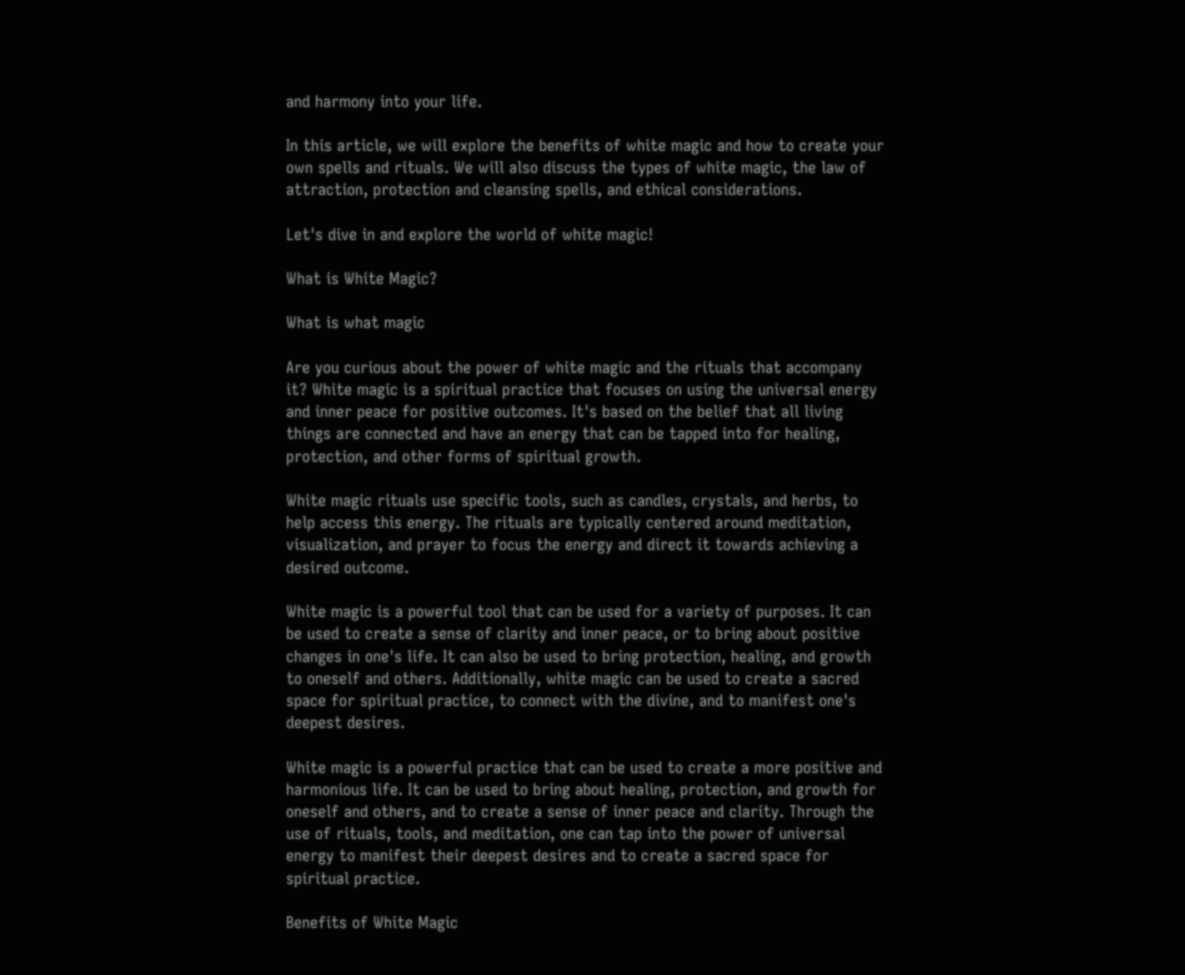and harmony into your life.

In this article, we will explore the benefits of white magic and how to create your own spells and rituals. We will also discuss the types of white magic, the law of attraction, protection and cleansing spells, and ethical considerations.

Let's dive in and explore the world of white magic!

What is White Magic?

What is what magic

Are you curious about the power of white magic and the rituals that accompany it? White magic is a spiritual practice that focuses on using the universal energy and inner peace for positive outcomes. It's based on the belief that all living things are connected and have an energy that can be tapped into for healing, protection, and other forms of spiritual growth.

White magic rituals use specific tools, such as candles, crystals, and herbs, to help access this energy. The rituals are typically centered around meditation, visualization, and prayer to focus the energy and direct it towards achieving a desired outcome.

White magic is a powerful tool that can be used for a variety of purposes. It can be used to create a sense of clarity and inner peace, or to bring about positive changes in one's life. It can also be used to bring protection, healing, and growth to oneself and others. Additionally, white magic can be used to create a sacred space for spiritual practice, to connect with the divine, and to manifest one's deepest desires.

White magic is a powerful practice that can be used to create a more positive and harmonious life. It can be used to bring about healing, protection, and growth for oneself and others, and to create a sense of inner peace and clarity. Through the use of rituals, tools, and meditation, one can tap into the power of universal energy to manifest their deepest desires and to create a sacred space for spiritual practice.

Benefits of White Magic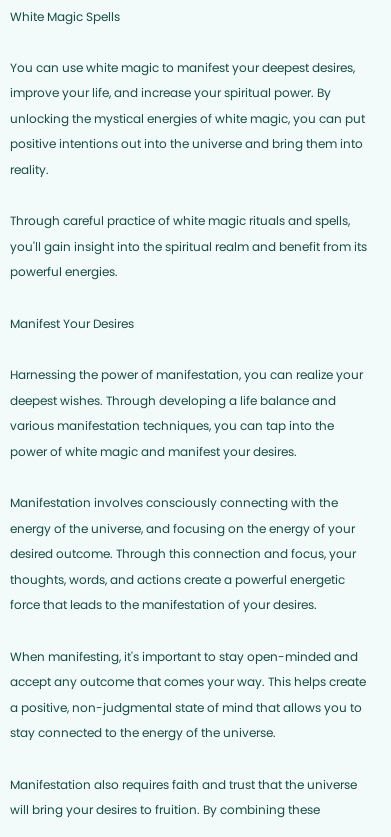White Magic Spells

You can use white magic to manifest your deepest desires, improve your life, and increase your spiritual power. By unlocking the mystical energies of white magic, you can put positive intentions out into the universe and bring them into reality.

Through careful practice of white magic rituals and spells, you'll gain insight into the spiritual realm and benefit from its powerful energies.

Manifest Your Desires

Harnessing the power of manifestation, you can realize your deepest wishes. Through developing a life balance and various manifestation techniques, you can tap into the power of white magic and manifest your desires.

Manifestation involves consciously connecting with the energy of the universe, and focusing on the energy of your desired outcome. Through this connection and focus, your thoughts, words, and actions create a powerful energetic force that leads to the manifestation of your desires.

When manifesting, it's important to stay open-minded and accept any outcome that comes your way. This helps create a positive, non-judgmental state of mind that allows you to stay connected to the energy of the universe.

Manifestation also requires faith and trust that the universe will bring your desires to fruition. By combining these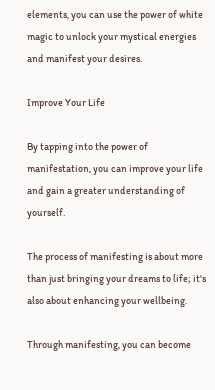elements, you can use the power of white magic to unlock your mystical energies and manifest your desires.

Improve Your Life

By tapping into the power of manifestation, you can improve your life and gain a greater understanding of yourself.

The process of manifesting is about more than just bringing your dreams to life; it's also about enhancing your wellbeing.

Through manifesting, you can become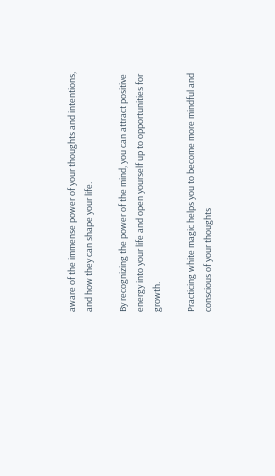aware of the immense power of your thoughts and intentions, and how they can shape your life.

By recognizing the power of the mind, you can attract positive energy into your life and open yourself up to opportunities for growth.

Practicing white magic helps you to become more mindful and conscious of your thoughts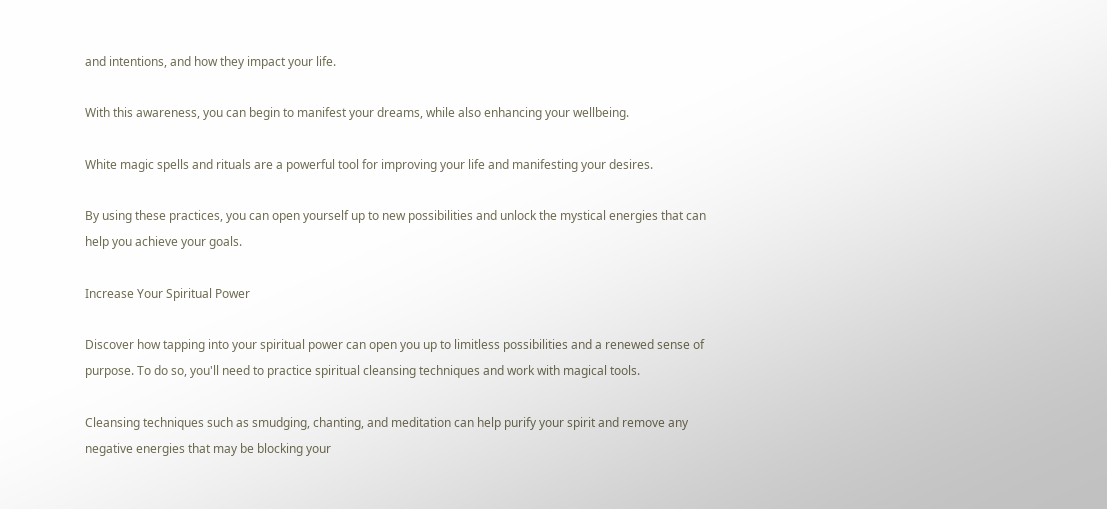and intentions, and how they impact your life.

With this awareness, you can begin to manifest your dreams, while also enhancing your wellbeing.

White magic spells and rituals are a powerful tool for improving your life and manifesting your desires.

By using these practices, you can open yourself up to new possibilities and unlock the mystical energies that can help you achieve your goals.

Increase Your Spiritual Power

Discover how tapping into your spiritual power can open you up to limitless possibilities and a renewed sense of purpose. To do so, you'll need to practice spiritual cleansing techniques and work with magical tools.

Cleansing techniques such as smudging, chanting, and meditation can help purify your spirit and remove any negative energies that may be blocking your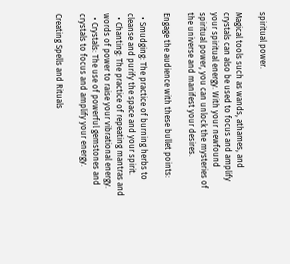spiritual power.

Magical tools such as wands, athames, and crystals can also be used to focus and amplify your spiritual energy. With your newfound spiritual power, you can unlock the mysteries of the universe and manifest your desires.

Engage the audience with these bullet points:

  • Smudging: The practice of burning herbs to cleanse and purify the space and your spirit.
  • Chanting: The practice of repeating mantras and words of power to raise your vibrational energy.
  • Crystals: The use of powerful gemstones and crystals to focus and amplify your energy.

Creating Spells and Rituals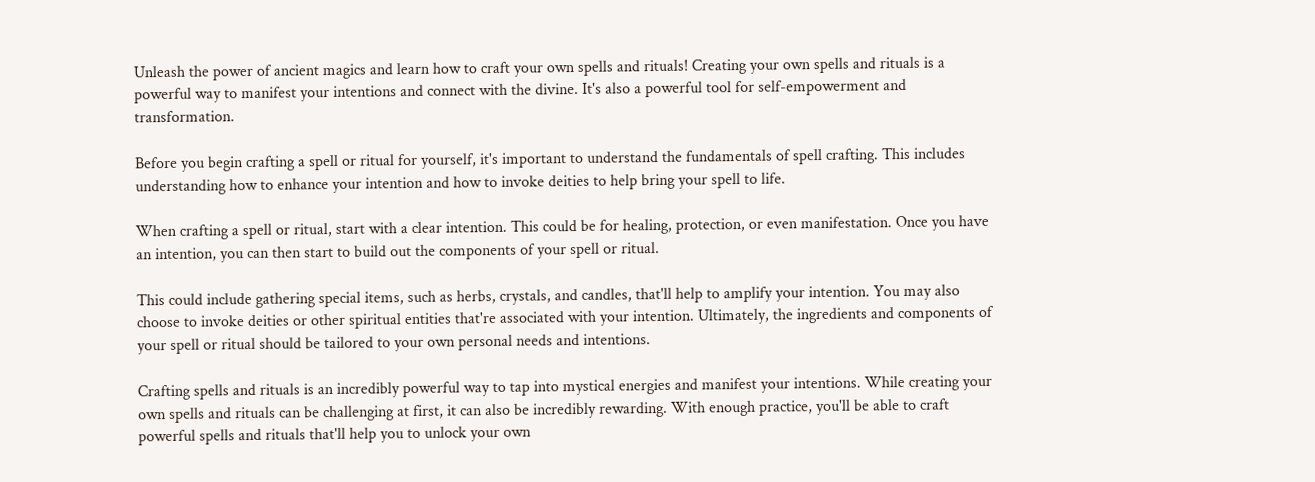Unleash the power of ancient magics and learn how to craft your own spells and rituals! Creating your own spells and rituals is a powerful way to manifest your intentions and connect with the divine. It's also a powerful tool for self-empowerment and transformation.

Before you begin crafting a spell or ritual for yourself, it's important to understand the fundamentals of spell crafting. This includes understanding how to enhance your intention and how to invoke deities to help bring your spell to life.

When crafting a spell or ritual, start with a clear intention. This could be for healing, protection, or even manifestation. Once you have an intention, you can then start to build out the components of your spell or ritual.

This could include gathering special items, such as herbs, crystals, and candles, that'll help to amplify your intention. You may also choose to invoke deities or other spiritual entities that're associated with your intention. Ultimately, the ingredients and components of your spell or ritual should be tailored to your own personal needs and intentions.

Crafting spells and rituals is an incredibly powerful way to tap into mystical energies and manifest your intentions. While creating your own spells and rituals can be challenging at first, it can also be incredibly rewarding. With enough practice, you'll be able to craft powerful spells and rituals that'll help you to unlock your own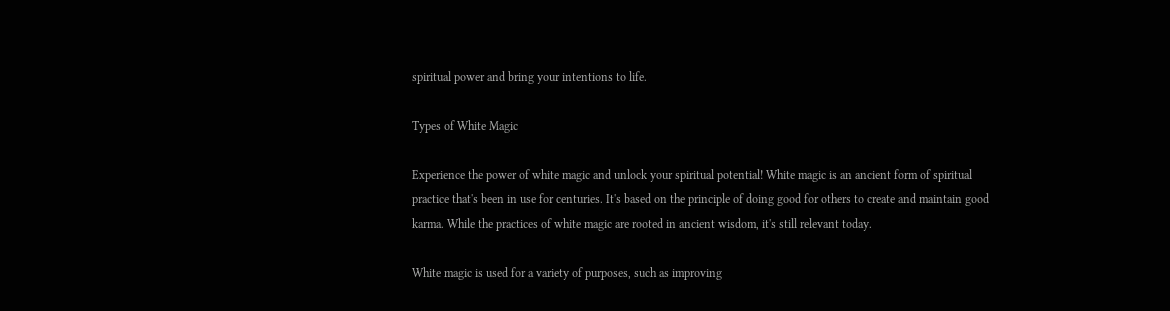spiritual power and bring your intentions to life.

Types of White Magic

Experience the power of white magic and unlock your spiritual potential! White magic is an ancient form of spiritual practice that's been in use for centuries. It's based on the principle of doing good for others to create and maintain good karma. While the practices of white magic are rooted in ancient wisdom, it's still relevant today.

White magic is used for a variety of purposes, such as improving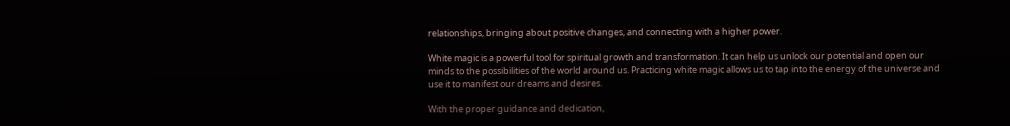relationships, bringing about positive changes, and connecting with a higher power.

White magic is a powerful tool for spiritual growth and transformation. It can help us unlock our potential and open our minds to the possibilities of the world around us. Practicing white magic allows us to tap into the energy of the universe and use it to manifest our dreams and desires.

With the proper guidance and dedication,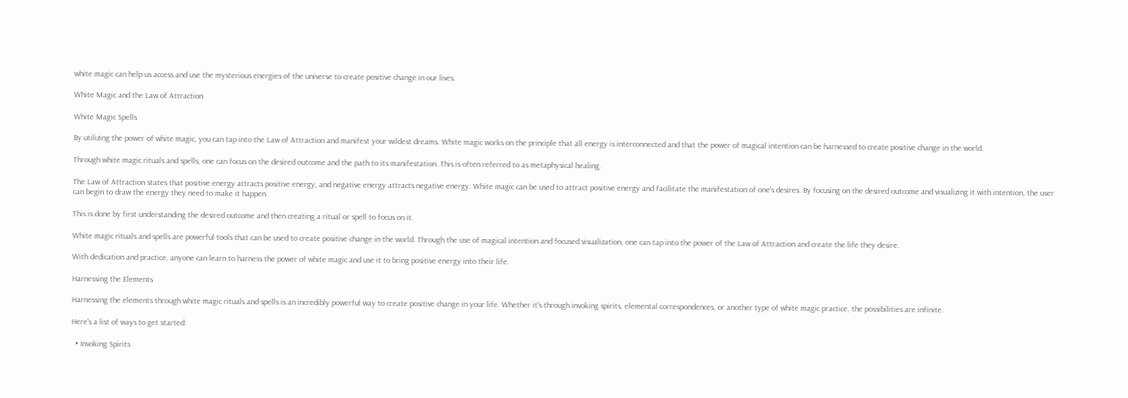white magic can help us access and use the mysterious energies of the universe to create positive change in our lives.

White Magic and the Law of Attraction

White Magic Spells

By utilizing the power of white magic, you can tap into the Law of Attraction and manifest your wildest dreams. White magic works on the principle that all energy is interconnected and that the power of magical intention can be harnessed to create positive change in the world.

Through white magic rituals and spells, one can focus on the desired outcome and the path to its manifestation. This is often referred to as metaphysical healing.

The Law of Attraction states that positive energy attracts positive energy, and negative energy attracts negative energy. White magic can be used to attract positive energy and facilitate the manifestation of one's desires. By focusing on the desired outcome and visualizing it with intention, the user can begin to draw the energy they need to make it happen.

This is done by first understanding the desired outcome and then creating a ritual or spell to focus on it.

White magic rituals and spells are powerful tools that can be used to create positive change in the world. Through the use of magical intention and focused visualization, one can tap into the power of the Law of Attraction and create the life they desire.

With dedication and practice, anyone can learn to harness the power of white magic and use it to bring positive energy into their life.

Harnessing the Elements

Harnessing the elements through white magic rituals and spells is an incredibly powerful way to create positive change in your life. Whether it's through invoking spirits, elemental correspondences, or another type of white magic practice, the possibilities are infinite.

Here's a list of ways to get started:

  • Invoking Spirits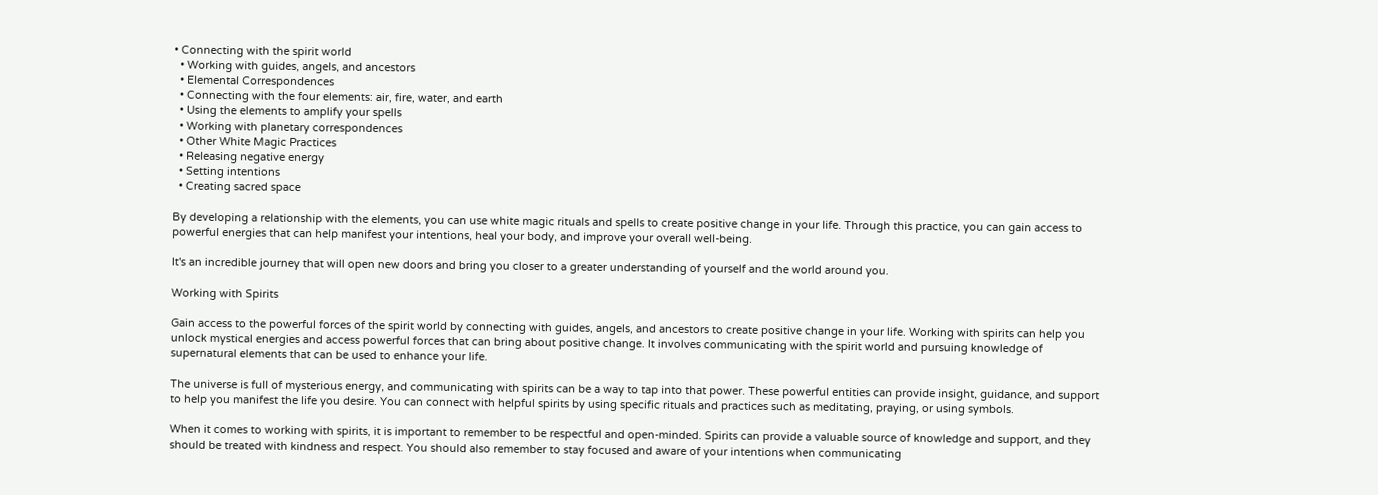• Connecting with the spirit world
  • Working with guides, angels, and ancestors
  • Elemental Correspondences
  • Connecting with the four elements: air, fire, water, and earth
  • Using the elements to amplify your spells
  • Working with planetary correspondences
  • Other White Magic Practices
  • Releasing negative energy
  • Setting intentions
  • Creating sacred space

By developing a relationship with the elements, you can use white magic rituals and spells to create positive change in your life. Through this practice, you can gain access to powerful energies that can help manifest your intentions, heal your body, and improve your overall well-being.

It's an incredible journey that will open new doors and bring you closer to a greater understanding of yourself and the world around you.

Working with Spirits

Gain access to the powerful forces of the spirit world by connecting with guides, angels, and ancestors to create positive change in your life. Working with spirits can help you unlock mystical energies and access powerful forces that can bring about positive change. It involves communicating with the spirit world and pursuing knowledge of supernatural elements that can be used to enhance your life.

The universe is full of mysterious energy, and communicating with spirits can be a way to tap into that power. These powerful entities can provide insight, guidance, and support to help you manifest the life you desire. You can connect with helpful spirits by using specific rituals and practices such as meditating, praying, or using symbols.

When it comes to working with spirits, it is important to remember to be respectful and open-minded. Spirits can provide a valuable source of knowledge and support, and they should be treated with kindness and respect. You should also remember to stay focused and aware of your intentions when communicating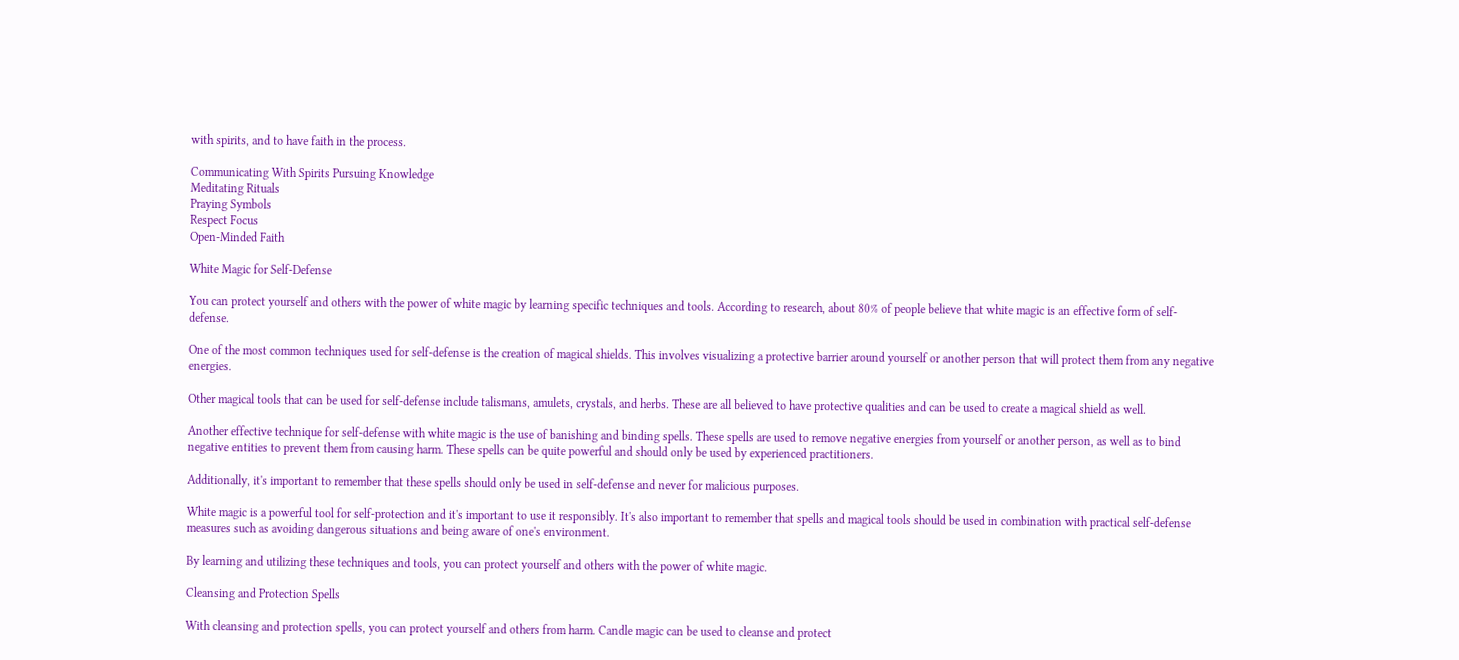with spirits, and to have faith in the process.

Communicating With Spirits Pursuing Knowledge
Meditating Rituals
Praying Symbols
Respect Focus
Open-Minded Faith

White Magic for Self-Defense

You can protect yourself and others with the power of white magic by learning specific techniques and tools. According to research, about 80% of people believe that white magic is an effective form of self-defense.

One of the most common techniques used for self-defense is the creation of magical shields. This involves visualizing a protective barrier around yourself or another person that will protect them from any negative energies.

Other magical tools that can be used for self-defense include talismans, amulets, crystals, and herbs. These are all believed to have protective qualities and can be used to create a magical shield as well.

Another effective technique for self-defense with white magic is the use of banishing and binding spells. These spells are used to remove negative energies from yourself or another person, as well as to bind negative entities to prevent them from causing harm. These spells can be quite powerful and should only be used by experienced practitioners.

Additionally, it's important to remember that these spells should only be used in self-defense and never for malicious purposes.

White magic is a powerful tool for self-protection and it's important to use it responsibly. It's also important to remember that spells and magical tools should be used in combination with practical self-defense measures such as avoiding dangerous situations and being aware of one's environment.

By learning and utilizing these techniques and tools, you can protect yourself and others with the power of white magic.

Cleansing and Protection Spells

With cleansing and protection spells, you can protect yourself and others from harm. Candle magic can be used to cleanse and protect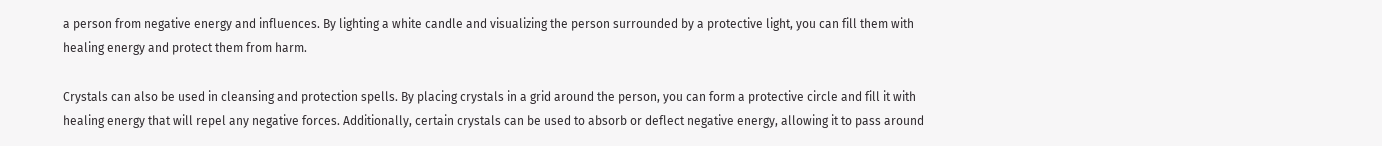a person from negative energy and influences. By lighting a white candle and visualizing the person surrounded by a protective light, you can fill them with healing energy and protect them from harm.

Crystals can also be used in cleansing and protection spells. By placing crystals in a grid around the person, you can form a protective circle and fill it with healing energy that will repel any negative forces. Additionally, certain crystals can be used to absorb or deflect negative energy, allowing it to pass around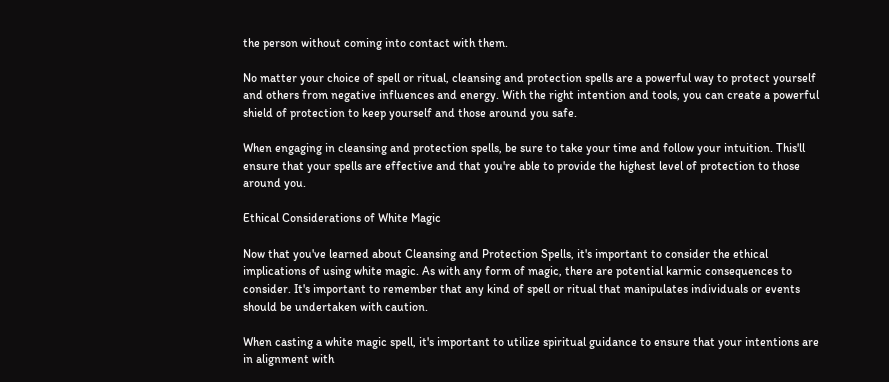the person without coming into contact with them.

No matter your choice of spell or ritual, cleansing and protection spells are a powerful way to protect yourself and others from negative influences and energy. With the right intention and tools, you can create a powerful shield of protection to keep yourself and those around you safe.

When engaging in cleansing and protection spells, be sure to take your time and follow your intuition. This'll ensure that your spells are effective and that you're able to provide the highest level of protection to those around you.

Ethical Considerations of White Magic

Now that you've learned about Cleansing and Protection Spells, it's important to consider the ethical implications of using white magic. As with any form of magic, there are potential karmic consequences to consider. It's important to remember that any kind of spell or ritual that manipulates individuals or events should be undertaken with caution.

When casting a white magic spell, it's important to utilize spiritual guidance to ensure that your intentions are in alignment with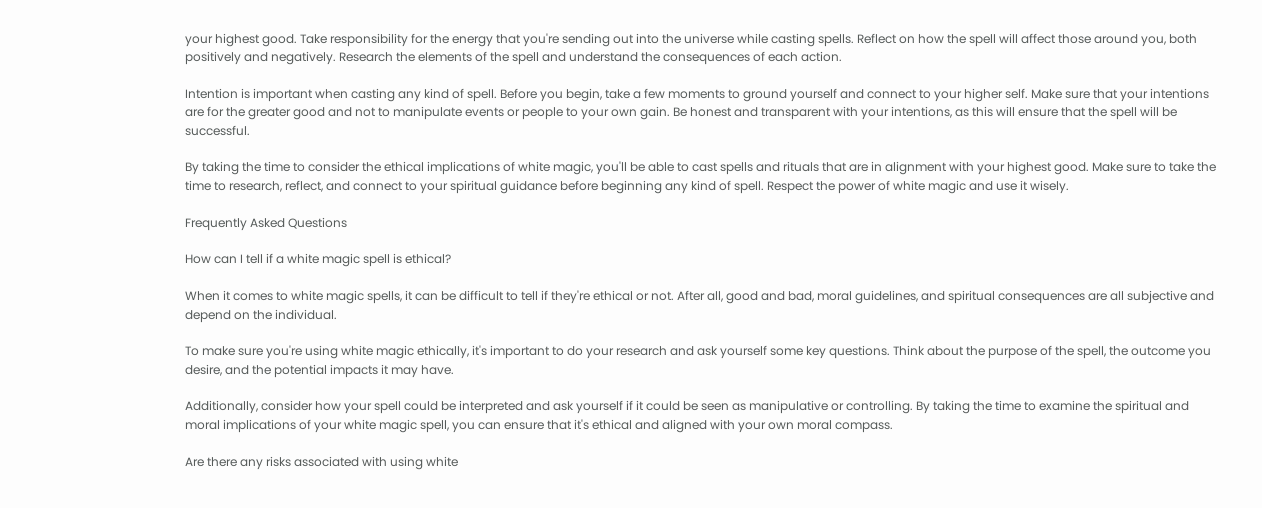your highest good. Take responsibility for the energy that you're sending out into the universe while casting spells. Reflect on how the spell will affect those around you, both positively and negatively. Research the elements of the spell and understand the consequences of each action.

Intention is important when casting any kind of spell. Before you begin, take a few moments to ground yourself and connect to your higher self. Make sure that your intentions are for the greater good and not to manipulate events or people to your own gain. Be honest and transparent with your intentions, as this will ensure that the spell will be successful.

By taking the time to consider the ethical implications of white magic, you'll be able to cast spells and rituals that are in alignment with your highest good. Make sure to take the time to research, reflect, and connect to your spiritual guidance before beginning any kind of spell. Respect the power of white magic and use it wisely.

Frequently Asked Questions

How can I tell if a white magic spell is ethical?

When it comes to white magic spells, it can be difficult to tell if they're ethical or not. After all, good and bad, moral guidelines, and spiritual consequences are all subjective and depend on the individual.

To make sure you're using white magic ethically, it's important to do your research and ask yourself some key questions. Think about the purpose of the spell, the outcome you desire, and the potential impacts it may have.

Additionally, consider how your spell could be interpreted and ask yourself if it could be seen as manipulative or controlling. By taking the time to examine the spiritual and moral implications of your white magic spell, you can ensure that it's ethical and aligned with your own moral compass.

Are there any risks associated with using white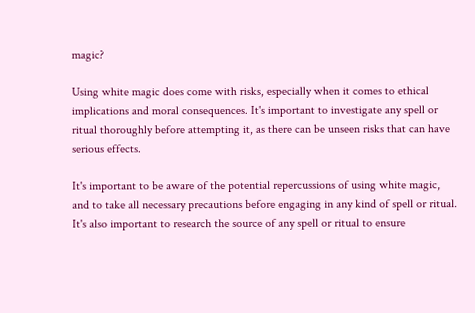magic?

Using white magic does come with risks, especially when it comes to ethical implications and moral consequences. It's important to investigate any spell or ritual thoroughly before attempting it, as there can be unseen risks that can have serious effects.

It's important to be aware of the potential repercussions of using white magic, and to take all necessary precautions before engaging in any kind of spell or ritual. It's also important to research the source of any spell or ritual to ensure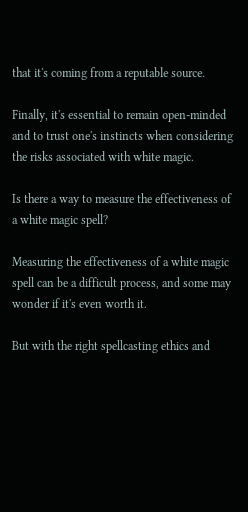that it's coming from a reputable source.

Finally, it's essential to remain open-minded and to trust one's instincts when considering the risks associated with white magic.

Is there a way to measure the effectiveness of a white magic spell?

Measuring the effectiveness of a white magic spell can be a difficult process, and some may wonder if it's even worth it.

But with the right spellcasting ethics and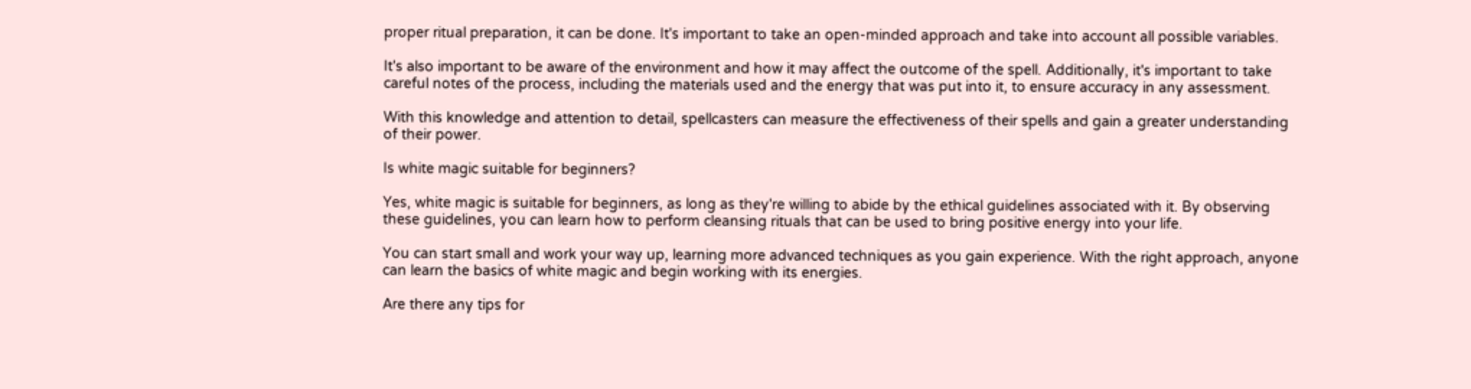proper ritual preparation, it can be done. It's important to take an open-minded approach and take into account all possible variables.

It's also important to be aware of the environment and how it may affect the outcome of the spell. Additionally, it's important to take careful notes of the process, including the materials used and the energy that was put into it, to ensure accuracy in any assessment.

With this knowledge and attention to detail, spellcasters can measure the effectiveness of their spells and gain a greater understanding of their power.

Is white magic suitable for beginners?

Yes, white magic is suitable for beginners, as long as they're willing to abide by the ethical guidelines associated with it. By observing these guidelines, you can learn how to perform cleansing rituals that can be used to bring positive energy into your life.

You can start small and work your way up, learning more advanced techniques as you gain experience. With the right approach, anyone can learn the basics of white magic and begin working with its energies.

Are there any tips for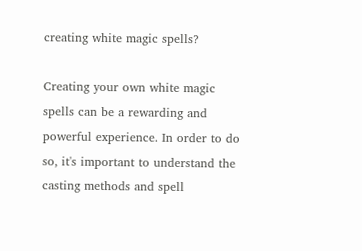creating white magic spells?

Creating your own white magic spells can be a rewarding and powerful experience. In order to do so, it's important to understand the casting methods and spell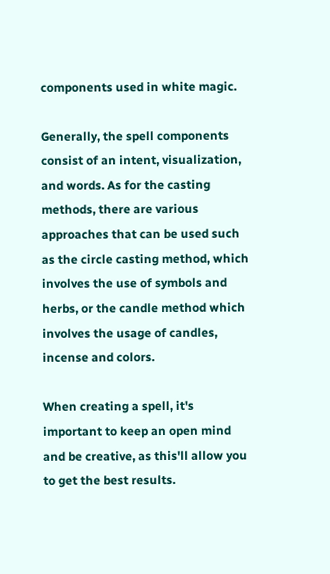components used in white magic.

Generally, the spell components consist of an intent, visualization, and words. As for the casting methods, there are various approaches that can be used such as the circle casting method, which involves the use of symbols and herbs, or the candle method which involves the usage of candles, incense and colors.

When creating a spell, it's important to keep an open mind and be creative, as this'll allow you to get the best results.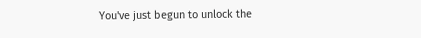You've just begun to unlock the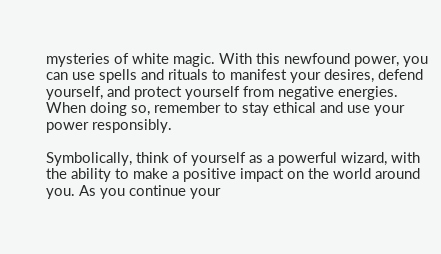mysteries of white magic. With this newfound power, you can use spells and rituals to manifest your desires, defend yourself, and protect yourself from negative energies. When doing so, remember to stay ethical and use your power responsibly.

Symbolically, think of yourself as a powerful wizard, with the ability to make a positive impact on the world around you. As you continue your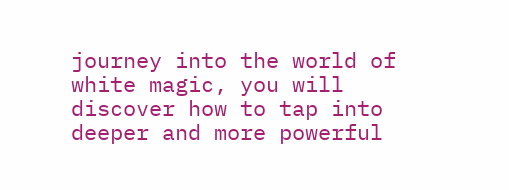journey into the world of white magic, you will discover how to tap into deeper and more powerful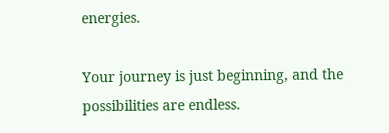energies.

Your journey is just beginning, and the possibilities are endless.